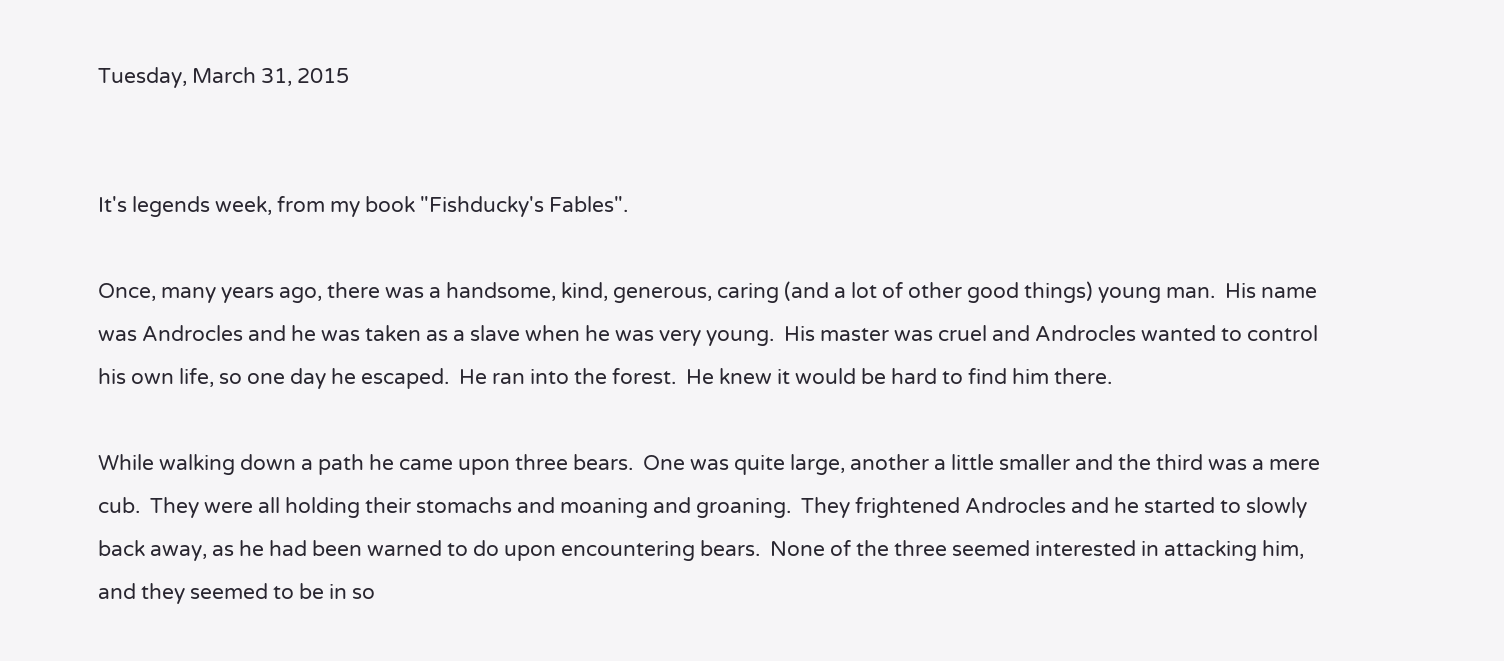Tuesday, March 31, 2015


It's legends week, from my book "Fishducky's Fables".

Once, many years ago, there was a handsome, kind, generous, caring (and a lot of other good things) young man.  His name was Androcles and he was taken as a slave when he was very young.  His master was cruel and Androcles wanted to control his own life, so one day he escaped.  He ran into the forest.  He knew it would be hard to find him there.

While walking down a path he came upon three bears.  One was quite large, another a little smaller and the third was a mere cub.  They were all holding their stomachs and moaning and groaning.  They frightened Androcles and he started to slowly back away, as he had been warned to do upon encountering bears.  None of the three seemed interested in attacking him, and they seemed to be in so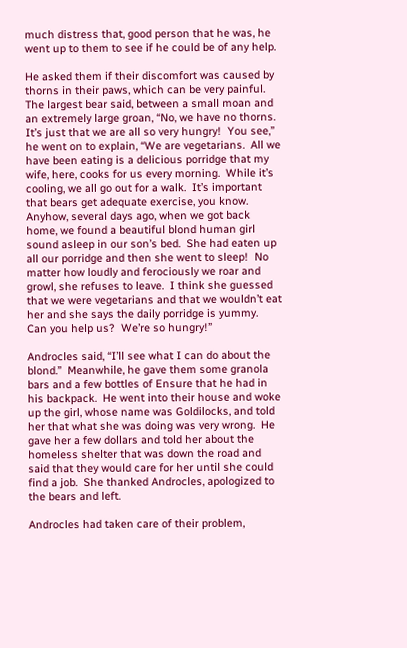much distress that, good person that he was, he went up to them to see if he could be of any help.

He asked them if their discomfort was caused by thorns in their paws, which can be very painful.  The largest bear said, between a small moan and an extremely large groan, “No, we have no thorns.  It’s just that we are all so very hungry!  You see,” he went on to explain, “We are vegetarians.  All we have been eating is a delicious porridge that my wife, here, cooks for us every morning.  While it’s cooling, we all go out for a walk.  It’s important that bears get adequate exercise, you know.  Anyhow, several days ago, when we got back home, we found a beautiful blond human girl sound asleep in our son’s bed.  She had eaten up all our porridge and then she went to sleep!  No matter how loudly and ferociously we roar and growl, she refuses to leave.  I think she guessed that we were vegetarians and that we wouldn’t eat her and she says the daily porridge is yummy.  Can you help us?  We’re so hungry!”

Androcles said, “I’ll see what I can do about the blond.”  Meanwhile, he gave them some granola bars and a few bottles of Ensure that he had in his backpack.  He went into their house and woke up the girl, whose name was Goldilocks, and told her that what she was doing was very wrong.  He gave her a few dollars and told her about the homeless shelter that was down the road and said that they would care for her until she could find a job.  She thanked Androcles, apologized to the bears and left.

Androcles had taken care of their problem,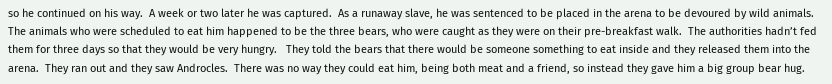so he continued on his way.  A week or two later he was captured.  As a runaway slave, he was sentenced to be placed in the arena to be devoured by wild animals.  The animals who were scheduled to eat him happened to be the three bears, who were caught as they were on their pre-breakfast walk.  The authorities hadn’t fed them for three days so that they would be very hungry.   They told the bears that there would be someone something to eat inside and they released them into the arena.  They ran out and they saw Androcles.  There was no way they could eat him, being both meat and a friend, so instead they gave him a big group bear hug.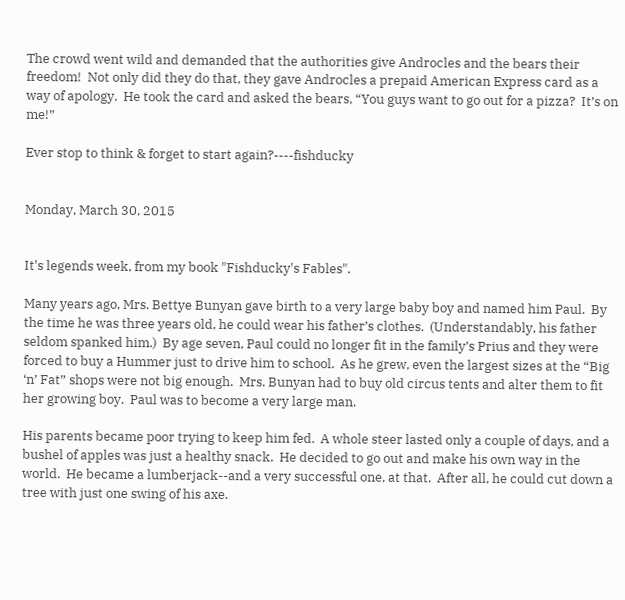The crowd went wild and demanded that the authorities give Androcles and the bears their freedom!  Not only did they do that, they gave Androcles a prepaid American Express card as a way of apology.  He took the card and asked the bears, “You guys want to go out for a pizza?  It’s on me!”

Ever stop to think & forget to start again?----fishducky


Monday, March 30, 2015


It's legends week, from my book "Fishducky's Fables".

Many years ago, Mrs. Bettye Bunyan gave birth to a very large baby boy and named him Paul.  By the time he was three years old, he could wear his father’s clothes.  (Understandably, his father seldom spanked him.)  By age seven, Paul could no longer fit in the family’s Prius and they were forced to buy a Hummer just to drive him to school.  As he grew, even the largest sizes at the “Big ‘n’ Fat” shops were not big enough.  Mrs. Bunyan had to buy old circus tents and alter them to fit her growing boy.  Paul was to become a very large man.

His parents became poor trying to keep him fed.  A whole steer lasted only a couple of days, and a bushel of apples was just a healthy snack.  He decided to go out and make his own way in the world.  He became a lumberjack--and a very successful one, at that.  After all, he could cut down a tree with just one swing of his axe.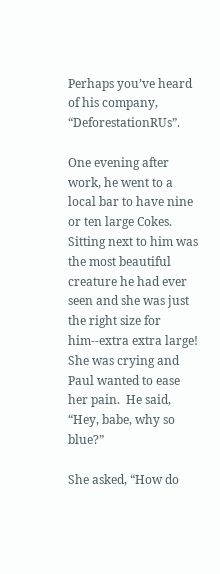Perhaps you’ve heard of his company, “DeforestationRUs”.

One evening after work, he went to a local bar to have nine or ten large Cokes.  Sitting next to him was the most beautiful creature he had ever seen and she was just the right size for him--extra extra large!  She was crying and Paul wanted to ease her pain.  He said, “Hey, babe, why so blue?”

She asked, “How do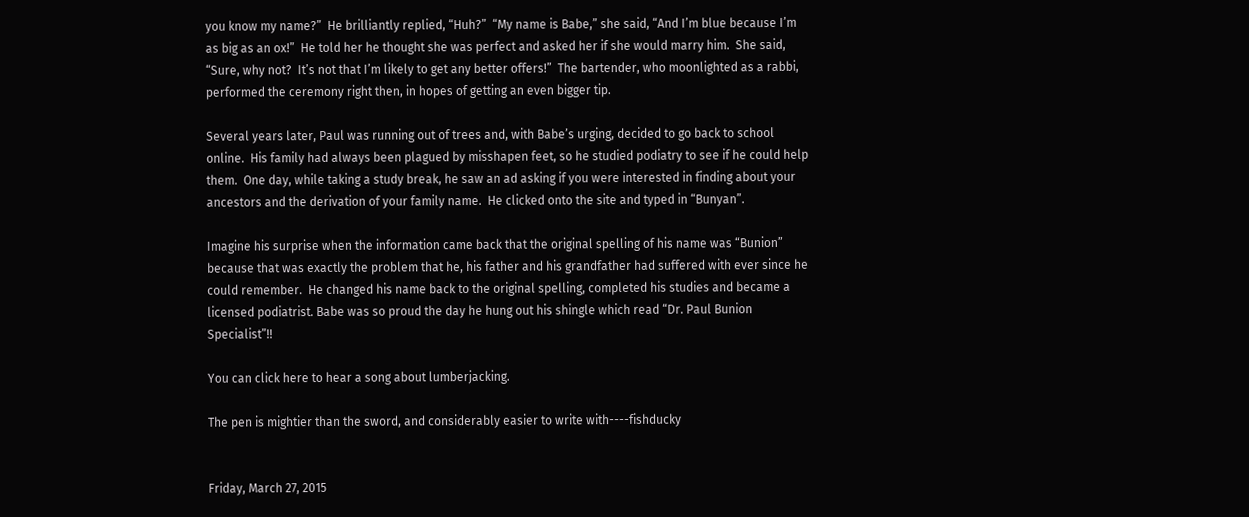you know my name?”  He brilliantly replied, “Huh?”  “My name is Babe,” she said, “And I’m blue because I’m as big as an ox!”  He told her he thought she was perfect and asked her if she would marry him.  She said, “Sure, why not?  It’s not that I’m likely to get any better offers!”  The bartender, who moonlighted as a rabbi, performed the ceremony right then, in hopes of getting an even bigger tip.

Several years later, Paul was running out of trees and, with Babe’s urging, decided to go back to school online.  His family had always been plagued by misshapen feet, so he studied podiatry to see if he could help them.  One day, while taking a study break, he saw an ad asking if you were interested in finding about your ancestors and the derivation of your family name.  He clicked onto the site and typed in “Bunyan”.

Imagine his surprise when the information came back that the original spelling of his name was “Bunion” because that was exactly the problem that he, his father and his grandfather had suffered with ever since he could remember.  He changed his name back to the original spelling, completed his studies and became a licensed podiatrist. Babe was so proud the day he hung out his shingle which read “Dr. Paul Bunion Specialist”!!

You can click here to hear a song about lumberjacking.

The pen is mightier than the sword, and considerably easier to write with----fishducky


Friday, March 27, 2015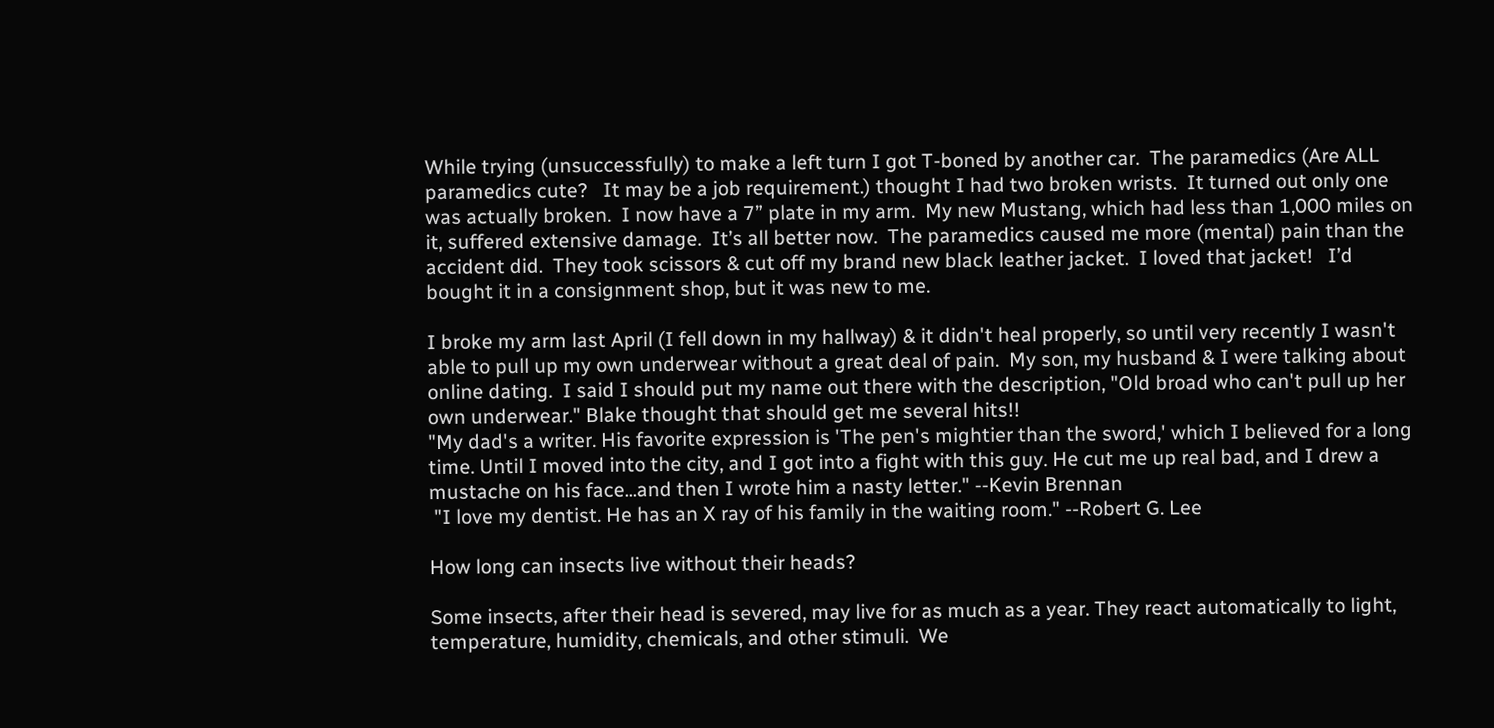While trying (unsuccessfully) to make a left turn I got T-boned by another car.  The paramedics (Are ALL paramedics cute?   It may be a job requirement.) thought I had two broken wrists.  It turned out only one was actually broken.  I now have a 7” plate in my arm.  My new Mustang, which had less than 1,000 miles on it, suffered extensive damage.  It’s all better now.  The paramedics caused me more (mental) pain than the accident did.  They took scissors & cut off my brand new black leather jacket.  I loved that jacket!   I’d bought it in a consignment shop, but it was new to me.

I broke my arm last April (I fell down in my hallway) & it didn't heal properly, so until very recently I wasn't able to pull up my own underwear without a great deal of pain.  My son, my husband & I were talking about online dating.  I said I should put my name out there with the description, "Old broad who can't pull up her own underwear." Blake thought that should get me several hits!!
"My dad's a writer. His favorite expression is 'The pen's mightier than the sword,' which I believed for a long time. Until I moved into the city, and I got into a fight with this guy. He cut me up real bad, and I drew a mustache on his face...and then I wrote him a nasty letter." --Kevin Brennan
 "I love my dentist. He has an X ray of his family in the waiting room." --Robert G. Lee

How long can insects live without their heads?

Some insects, after their head is severed, may live for as much as a year. They react automatically to light, temperature, humidity, chemicals, and other stimuli.  We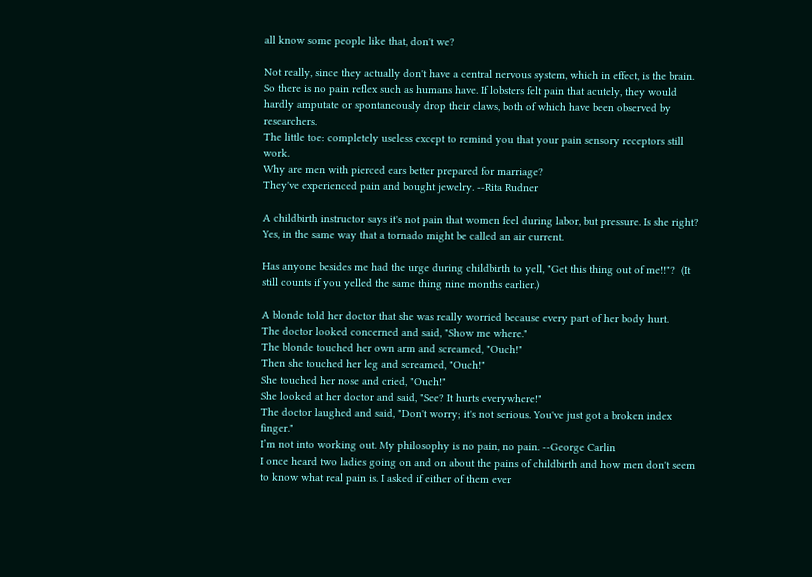all know some people like that, don't we?

Not really, since they actually don't have a central nervous system, which in effect, is the brain. So there is no pain reflex such as humans have. If lobsters felt pain that acutely, they would hardly amputate or spontaneously drop their claws, both of which have been observed by researchers.
The little toe: completely useless except to remind you that your pain sensory receptors still work.
Why are men with pierced ears better prepared for marriage?
They've experienced pain and bought jewelry. --Rita Rudner

A childbirth instructor says it's not pain that women feel during labor, but pressure. Is she right?
Yes, in the same way that a tornado might be called an air current.

Has anyone besides me had the urge during childbirth to yell, "Get this thing out of me!!"?  (It still counts if you yelled the same thing nine months earlier.)

A blonde told her doctor that she was really worried because every part of her body hurt.
The doctor looked concerned and said, "Show me where."
The blonde touched her own arm and screamed, "Ouch!"
Then she touched her leg and screamed, "Ouch!"
She touched her nose and cried, "Ouch!"
She looked at her doctor and said, "See? It hurts everywhere!"
The doctor laughed and said, "Don't worry; it's not serious. You've just got a broken index finger."
I’m not into working out. My philosophy is no pain, no pain. --George Carlin
I once heard two ladies going on and on about the pains of childbirth and how men don't seem to know what real pain is. I asked if either of them ever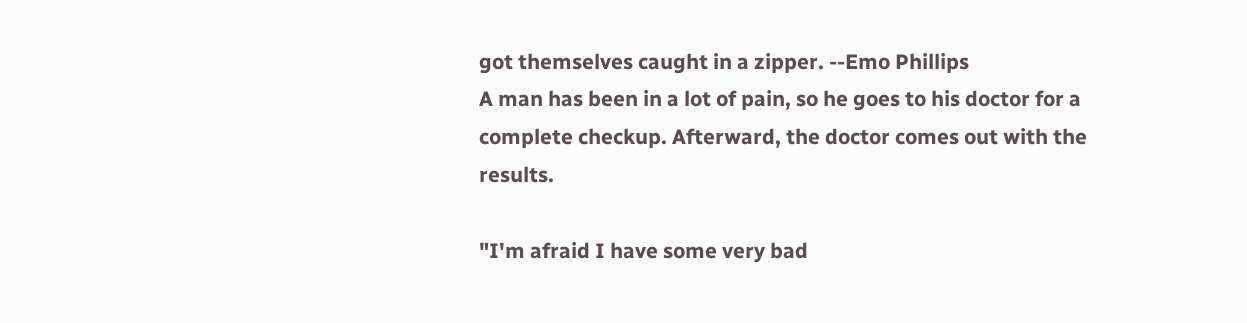got themselves caught in a zipper. --Emo Phillips
A man has been in a lot of pain, so he goes to his doctor for a complete checkup. Afterward, the doctor comes out with the results.

"I'm afraid I have some very bad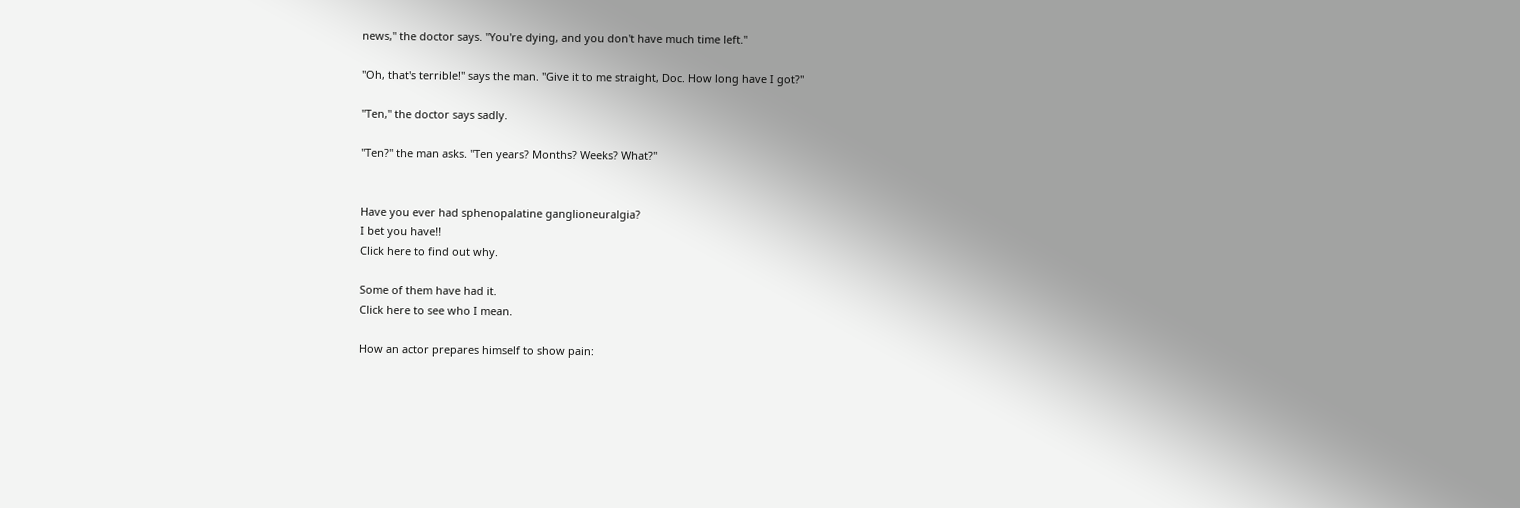news," the doctor says. "You're dying, and you don't have much time left."

"Oh, that's terrible!" says the man. "Give it to me straight, Doc. How long have I got?"

"Ten," the doctor says sadly.

"Ten?" the man asks. "Ten years? Months? Weeks? What?"


Have you ever had sphenopalatine ganglioneuralgia?
I bet you have!!
Click here to find out why.

Some of them have had it.
Click here to see who I mean.

How an actor prepares himself to show pain: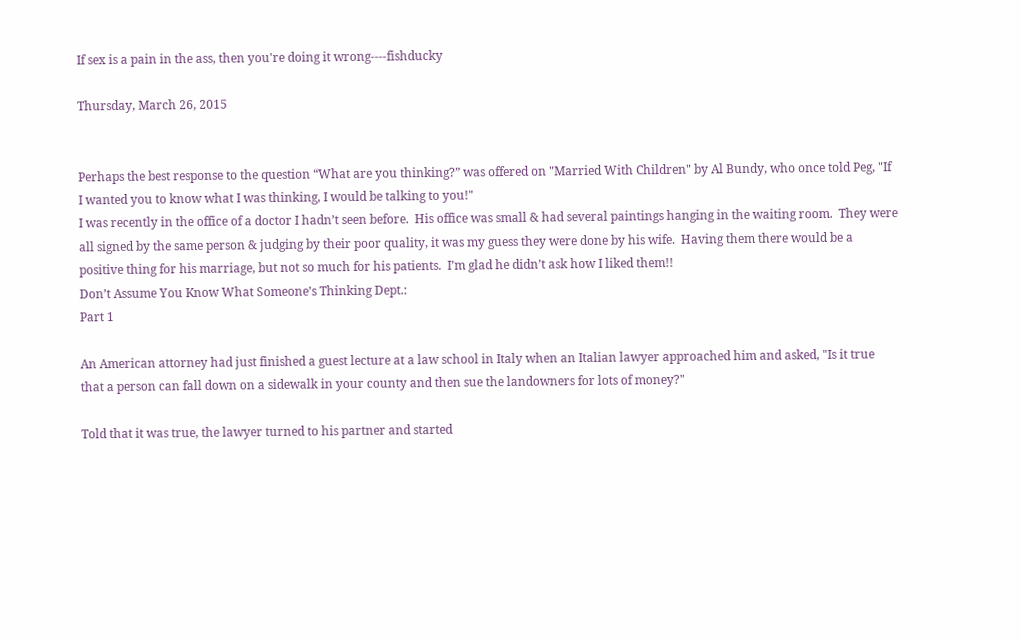If sex is a pain in the ass, then you're doing it wrong----fishducky

Thursday, March 26, 2015


Perhaps the best response to the question “What are you thinking?” was offered on "Married With Children" by Al Bundy, who once told Peg, "If I wanted you to know what I was thinking, I would be talking to you!"
I was recently in the office of a doctor I hadn’t seen before.  His office was small & had several paintings hanging in the waiting room.  They were all signed by the same person & judging by their poor quality, it was my guess they were done by his wife.  Having them there would be a positive thing for his marriage, but not so much for his patients.  I’m glad he didn’t ask how I liked them!!
Don’t Assume You Know What Someone’s Thinking Dept.:
Part 1

An American attorney had just finished a guest lecture at a law school in Italy when an Italian lawyer approached him and asked, "Is it true that a person can fall down on a sidewalk in your county and then sue the landowners for lots of money?"

Told that it was true, the lawyer turned to his partner and started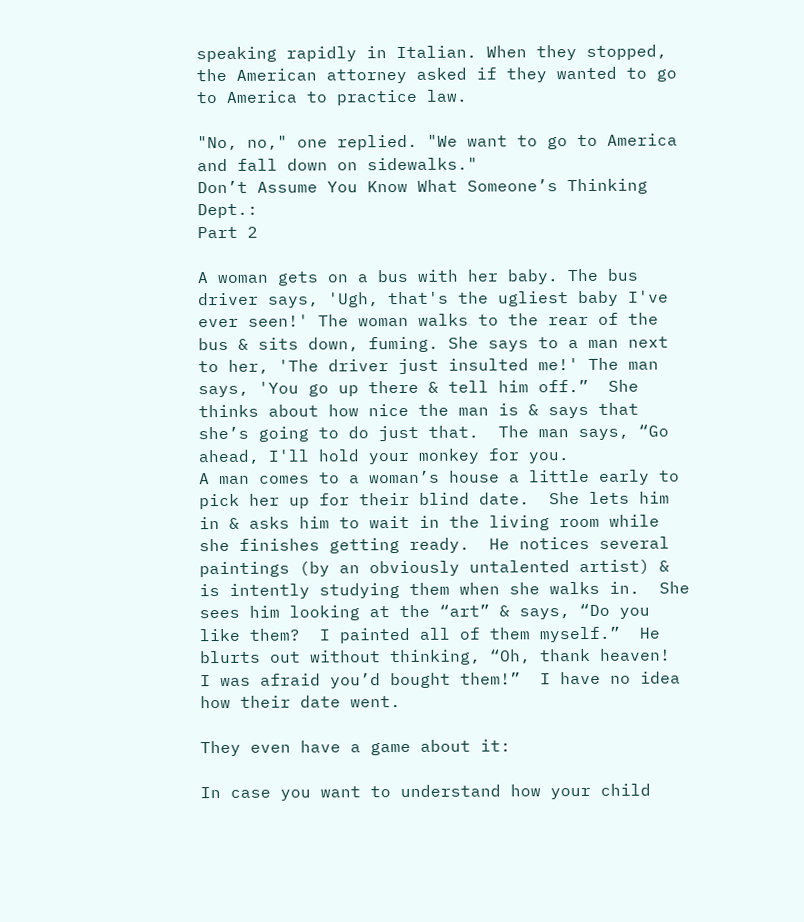speaking rapidly in Italian. When they stopped, the American attorney asked if they wanted to go to America to practice law.

"No, no," one replied. "We want to go to America and fall down on sidewalks."
Don’t Assume You Know What Someone’s Thinking Dept.:
Part 2

A woman gets on a bus with her baby. The bus driver says, 'Ugh, that's the ugliest baby I've ever seen!' The woman walks to the rear of the bus & sits down, fuming. She says to a man next to her, 'The driver just insulted me!' The man says, 'You go up there & tell him off.”  She thinks about how nice the man is & says that she’s going to do just that.  The man says, “Go ahead, I'll hold your monkey for you.
A man comes to a woman’s house a little early to pick her up for their blind date.  She lets him in & asks him to wait in the living room while she finishes getting ready.  He notices several paintings (by an obviously untalented artist) & is intently studying them when she walks in.  She sees him looking at the “art” & says, “Do you like them?  I painted all of them myself.”  He blurts out without thinking, “Oh, thank heaven!  I was afraid you’d bought them!”  I have no idea how their date went.

They even have a game about it:

In case you want to understand how your child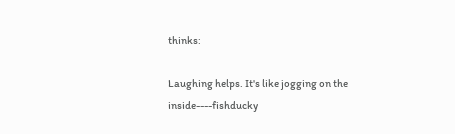thinks:

Laughing helps. It's like jogging on the inside----fishducky